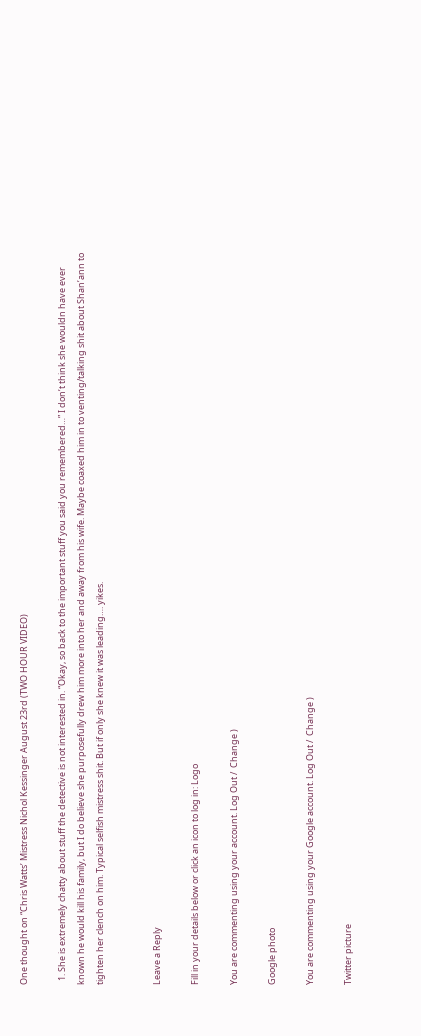One thought on “Chris Watts’ Mistress Nichol Kessinger August 23rd (TWO HOUR VIDEO)

  1. She is extremely chatty about stuff the detective is not interested in. “Okay, so back to the important stuff you said you remembered…” I don’t think she wouldn have ever known he would kill his family, but I do believe she purposefully drew him more into her and away from his wife. Maybe coaxed him in to venting/talking shit about Shan’ann to tighten her clench on him. Typical selfish mistress shit. But if only she knew it was leading…. yikes.


Leave a Reply

Fill in your details below or click an icon to log in: Logo

You are commenting using your account. Log Out /  Change )

Google photo

You are commenting using your Google account. Log Out /  Change )

Twitter picture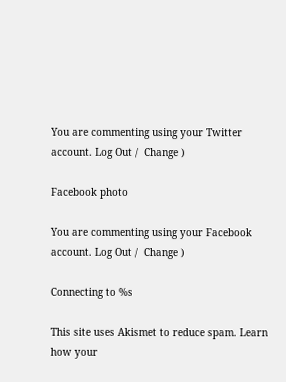You are commenting using your Twitter account. Log Out /  Change )

Facebook photo

You are commenting using your Facebook account. Log Out /  Change )

Connecting to %s

This site uses Akismet to reduce spam. Learn how your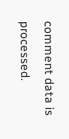comment data is processed.